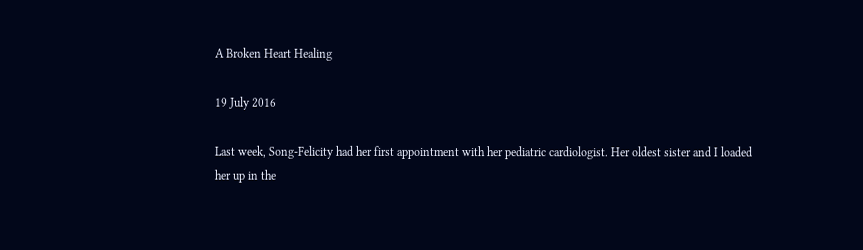A Broken Heart Healing

19 July 2016

Last week, Song-Felicity had her first appointment with her pediatric cardiologist. Her oldest sister and I loaded her up in the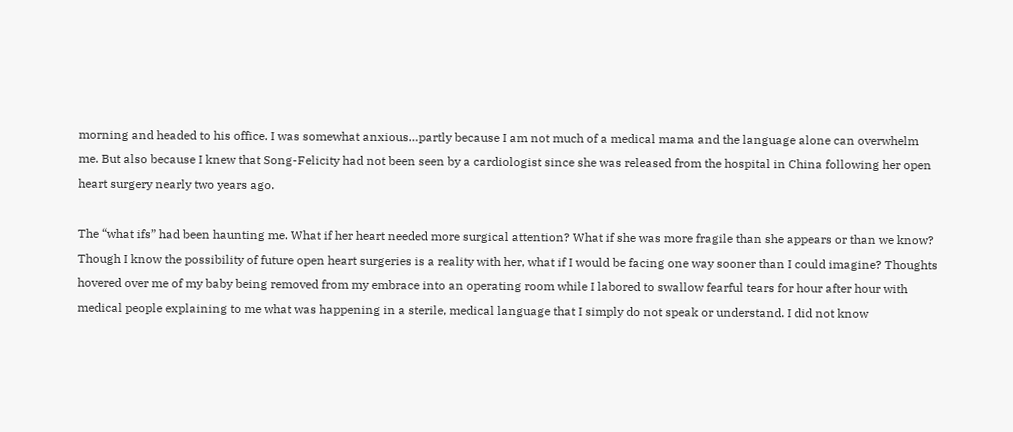morning and headed to his office. I was somewhat anxious…partly because I am not much of a medical mama and the language alone can overwhelm me. But also because I knew that Song-Felicity had not been seen by a cardiologist since she was released from the hospital in China following her open heart surgery nearly two years ago.

The “what ifs” had been haunting me. What if her heart needed more surgical attention? What if she was more fragile than she appears or than we know? Though I know the possibility of future open heart surgeries is a reality with her, what if I would be facing one way sooner than I could imagine? Thoughts hovered over me of my baby being removed from my embrace into an operating room while I labored to swallow fearful tears for hour after hour with medical people explaining to me what was happening in a sterile, medical language that I simply do not speak or understand. I did not know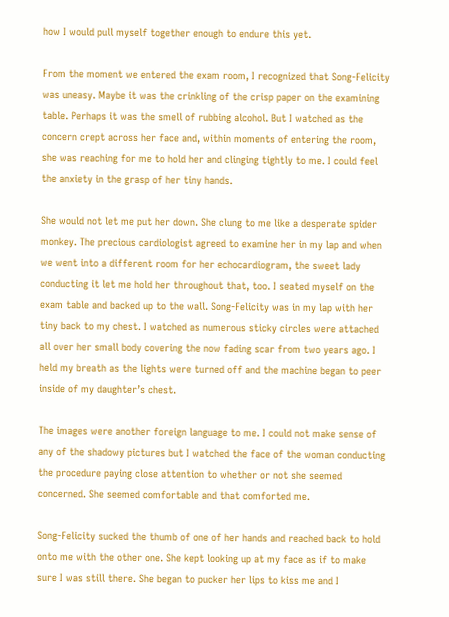how I would pull myself together enough to endure this yet.

From the moment we entered the exam room, I recognized that Song-Felicity was uneasy. Maybe it was the crinkling of the crisp paper on the examining table. Perhaps it was the smell of rubbing alcohol. But I watched as the concern crept across her face and, within moments of entering the room, she was reaching for me to hold her and clinging tightly to me. I could feel the anxiety in the grasp of her tiny hands.

She would not let me put her down. She clung to me like a desperate spider monkey. The precious cardiologist agreed to examine her in my lap and when we went into a different room for her echocardiogram, the sweet lady conducting it let me hold her throughout that, too. I seated myself on the exam table and backed up to the wall. Song-Felicity was in my lap with her tiny back to my chest. I watched as numerous sticky circles were attached all over her small body covering the now fading scar from two years ago. I held my breath as the lights were turned off and the machine began to peer inside of my daughter’s chest.

The images were another foreign language to me. I could not make sense of any of the shadowy pictures but I watched the face of the woman conducting the procedure paying close attention to whether or not she seemed concerned. She seemed comfortable and that comforted me.

Song-Felicity sucked the thumb of one of her hands and reached back to hold onto me with the other one. She kept looking up at my face as if to make sure I was still there. She began to pucker her lips to kiss me and I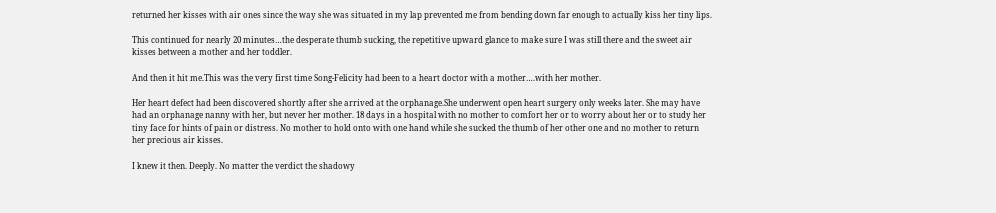returned her kisses with air ones since the way she was situated in my lap prevented me from bending down far enough to actually kiss her tiny lips.

This continued for nearly 20 minutes…the desperate thumb sucking, the repetitive upward glance to make sure I was still there and the sweet air kisses between a mother and her toddler.

And then it hit me.This was the very first time Song-Felicity had been to a heart doctor with a mother….with her mother.

Her heart defect had been discovered shortly after she arrived at the orphanage.She underwent open heart surgery only weeks later. She may have had an orphanage nanny with her, but never her mother. 18 days in a hospital with no mother to comfort her or to worry about her or to study her tiny face for hints of pain or distress. No mother to hold onto with one hand while she sucked the thumb of her other one and no mother to return her precious air kisses.

I knew it then. Deeply. No matter the verdict the shadowy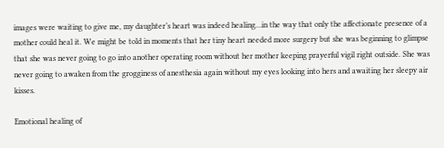images were waiting to give me, my daughter’s heart was indeed healing…in the way that only the affectionate presence of a mother could heal it. We might be told in moments that her tiny heart needed more surgery but she was beginning to glimpse that she was never going to go into another operating room without her mother keeping prayerful vigil right outside. She was never going to awaken from the grogginess of anesthesia again without my eyes looking into hers and awaiting her sleepy air kisses.

Emotional healing of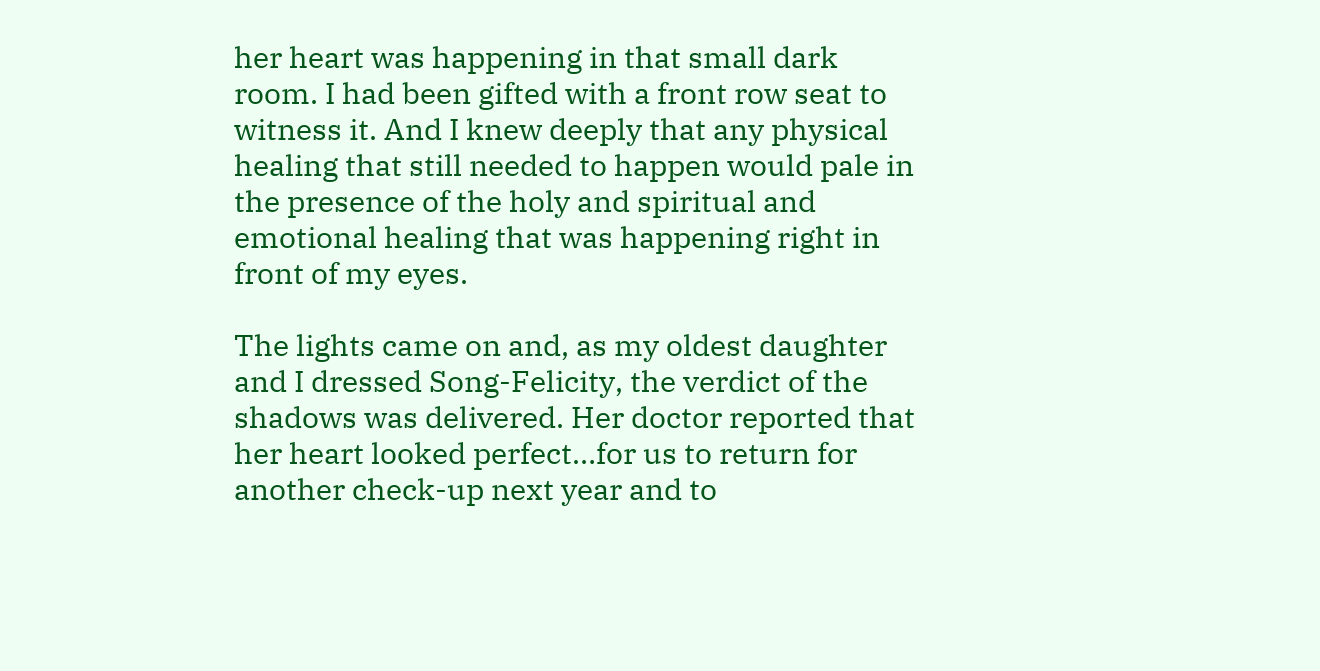her heart was happening in that small dark room. I had been gifted with a front row seat to witness it. And I knew deeply that any physical healing that still needed to happen would pale in the presence of the holy and spiritual and emotional healing that was happening right in front of my eyes.

The lights came on and, as my oldest daughter and I dressed Song-Felicity, the verdict of the shadows was delivered. Her doctor reported that her heart looked perfect…for us to return for another check-up next year and to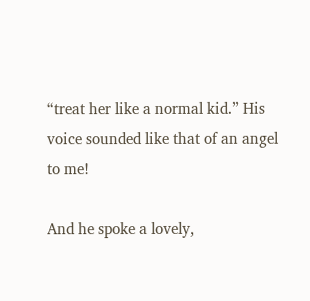“treat her like a normal kid.” His voice sounded like that of an angel to me!

And he spoke a lovely,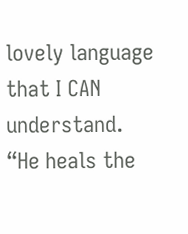lovely language that I CAN understand.
“He heals the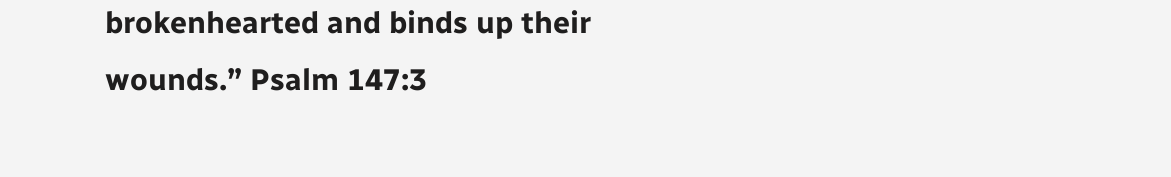brokenhearted and binds up their wounds.” Psalm 147:3